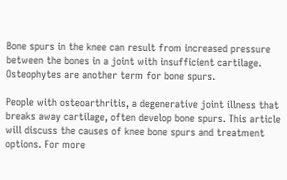Bone spurs in the knee can result from increased pressure between the bones in a joint with insufficient cartilage. Osteophytes are another term for bone spurs.

People with osteoarthritis, a degenerative joint illness that breaks away cartilage, often develop bone spurs. This article will discuss the causes of knee bone spurs and treatment options. For more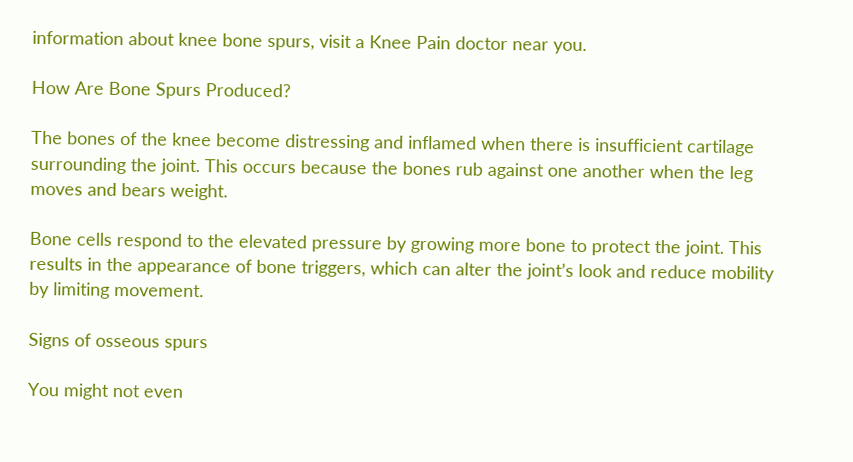information about knee bone spurs, visit a Knee Pain doctor near you.

How Are Bone Spurs Produced?

The bones of the knee become distressing and inflamed when there is insufficient cartilage surrounding the joint. This occurs because the bones rub against one another when the leg moves and bears weight.

Bone cells respond to the elevated pressure by growing more bone to protect the joint. This results in the appearance of bone triggers, which can alter the joint’s look and reduce mobility by limiting movement.

Signs of osseous spurs

You might not even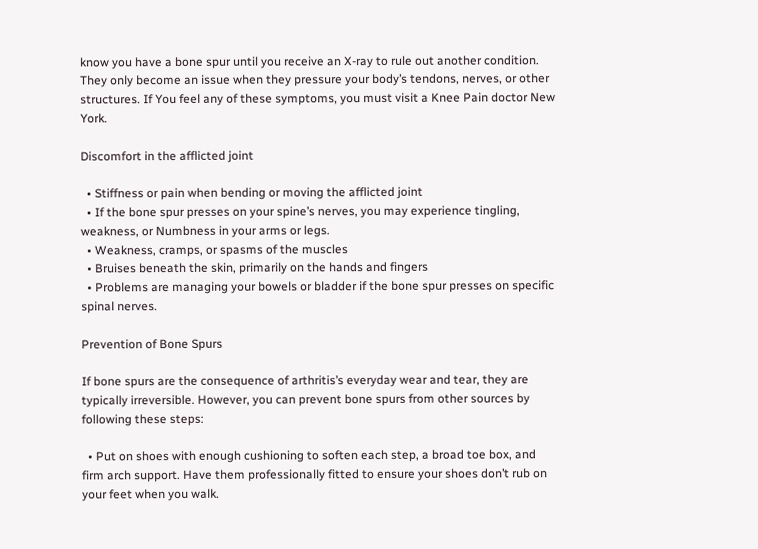know you have a bone spur until you receive an X-ray to rule out another condition. They only become an issue when they pressure your body’s tendons, nerves, or other structures. If You feel any of these symptoms, you must visit a Knee Pain doctor New York.

Discomfort in the afflicted joint

  • Stiffness or pain when bending or moving the afflicted joint
  • If the bone spur presses on your spine’s nerves, you may experience tingling, weakness, or Numbness in your arms or legs.
  • Weakness, cramps, or spasms of the muscles
  • Bruises beneath the skin, primarily on the hands and fingers
  • Problems are managing your bowels or bladder if the bone spur presses on specific spinal nerves.

Prevention of Bone Spurs

If bone spurs are the consequence of arthritis’s everyday wear and tear, they are typically irreversible. However, you can prevent bone spurs from other sources by following these steps:

  • Put on shoes with enough cushioning to soften each step, a broad toe box, and firm arch support. Have them professionally fitted to ensure your shoes don’t rub on your feet when you walk.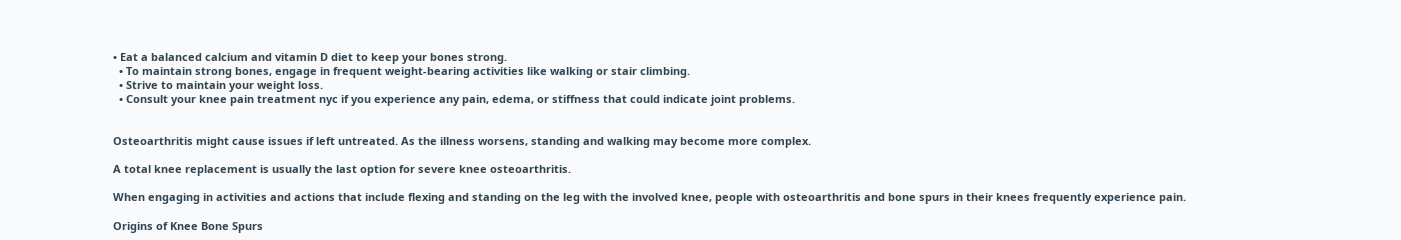• Eat a balanced calcium and vitamin D diet to keep your bones strong.
  • To maintain strong bones, engage in frequent weight-bearing activities like walking or stair climbing.
  • Strive to maintain your weight loss.
  • Consult your knee pain treatment nyc if you experience any pain, edema, or stiffness that could indicate joint problems.


Osteoarthritis might cause issues if left untreated. As the illness worsens, standing and walking may become more complex.

A total knee replacement is usually the last option for severe knee osteoarthritis.

When engaging in activities and actions that include flexing and standing on the leg with the involved knee, people with osteoarthritis and bone spurs in their knees frequently experience pain.

Origins of Knee Bone Spurs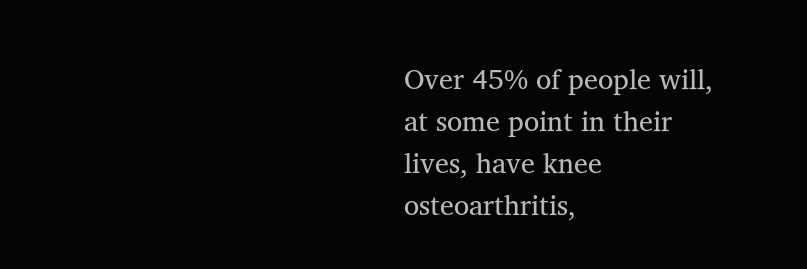Over 45% of people will, at some point in their lives, have knee osteoarthritis,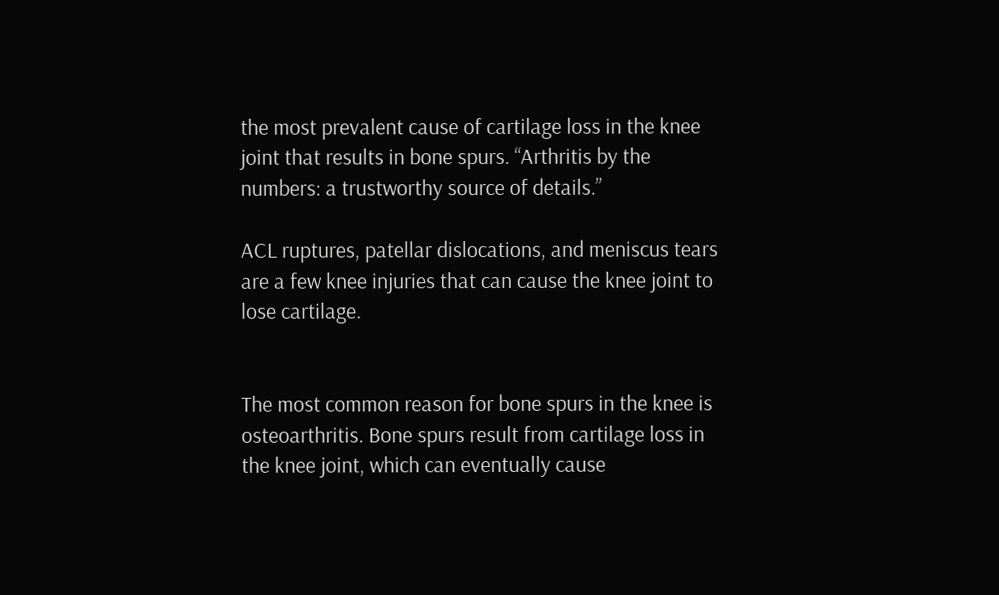the most prevalent cause of cartilage loss in the knee joint that results in bone spurs. “Arthritis by the numbers: a trustworthy source of details.”

ACL ruptures, patellar dislocations, and meniscus tears are a few knee injuries that can cause the knee joint to lose cartilage.


The most common reason for bone spurs in the knee is osteoarthritis. Bone spurs result from cartilage loss in the knee joint, which can eventually cause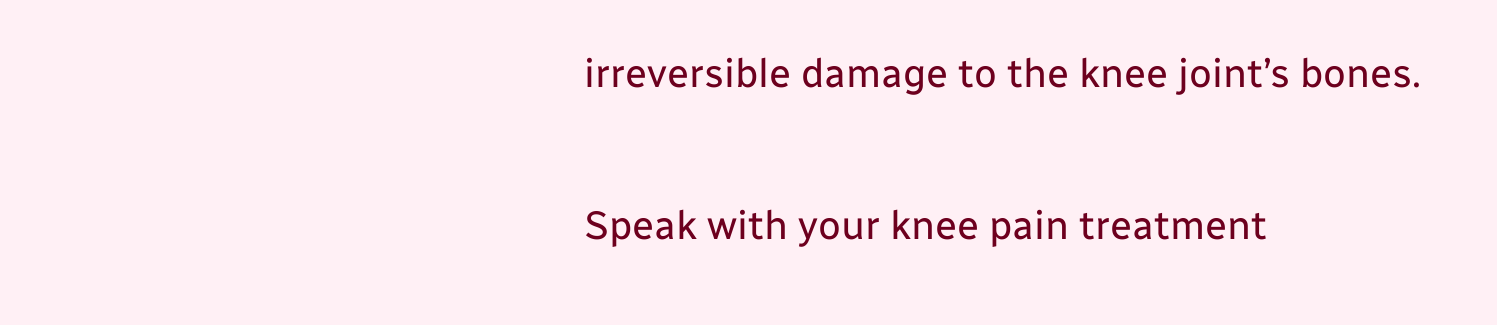irreversible damage to the knee joint’s bones.

Speak with your knee pain treatment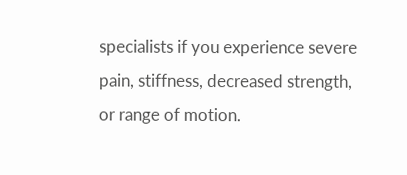specialists if you experience severe pain, stiffness, decreased strength, or range of motion.